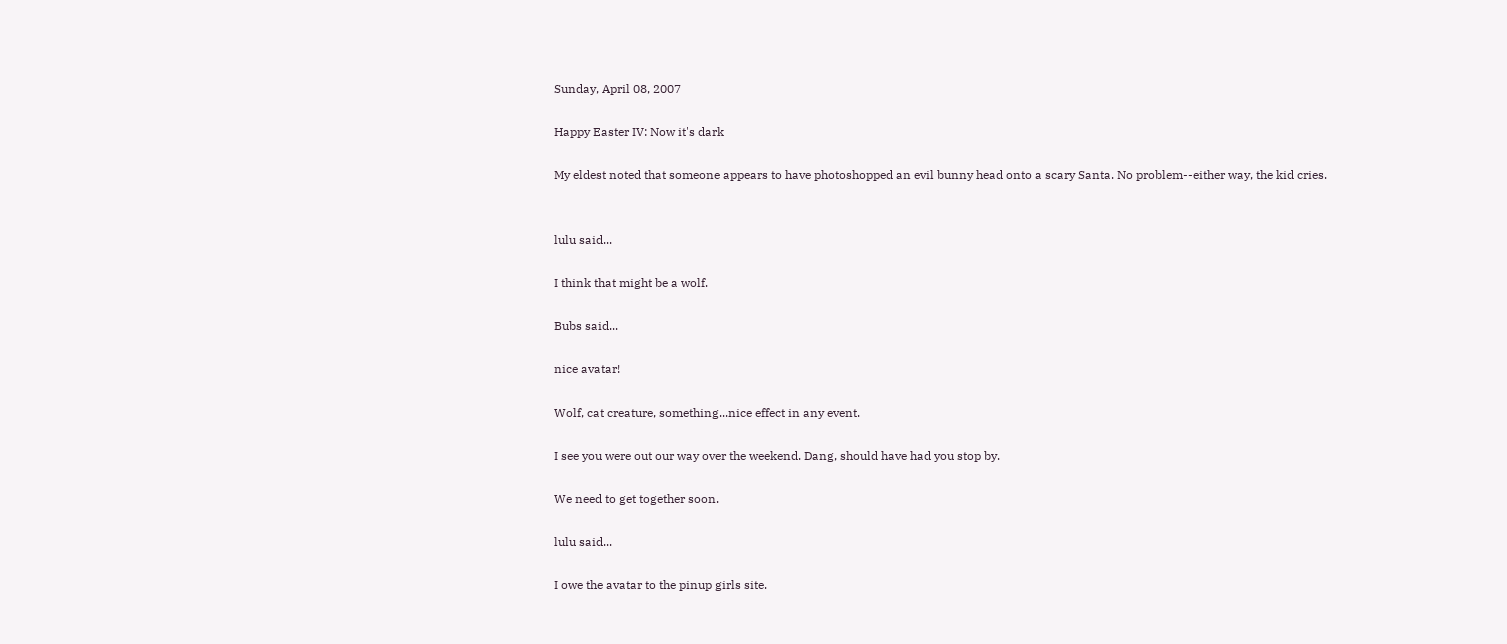Sunday, April 08, 2007

Happy Easter IV: Now it's dark

My eldest noted that someone appears to have photoshopped an evil bunny head onto a scary Santa. No problem--either way, the kid cries.


lulu said...

I think that might be a wolf.

Bubs said...

nice avatar!

Wolf, cat creature, something...nice effect in any event.

I see you were out our way over the weekend. Dang, should have had you stop by.

We need to get together soon.

lulu said...

I owe the avatar to the pinup girls site.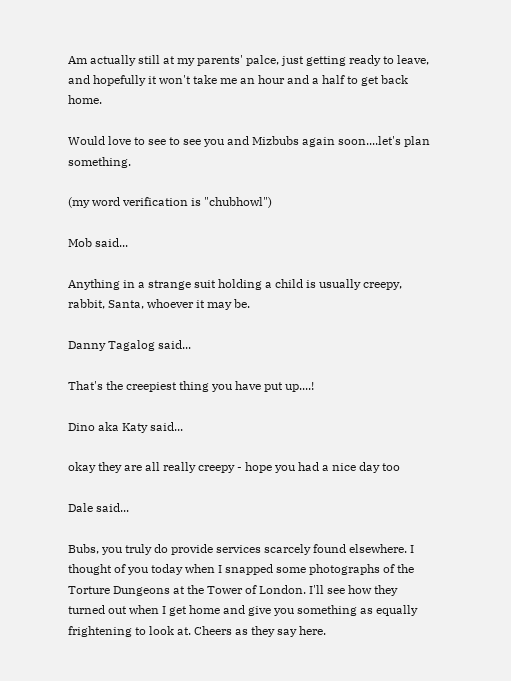Am actually still at my parents' palce, just getting ready to leave, and hopefully it won't take me an hour and a half to get back home.

Would love to see to see you and Mizbubs again soon....let's plan something.

(my word verification is "chubhowl")

Mob said...

Anything in a strange suit holding a child is usually creepy, rabbit, Santa, whoever it may be.

Danny Tagalog said...

That's the creepiest thing you have put up....!

Dino aka Katy said...

okay they are all really creepy - hope you had a nice day too

Dale said...

Bubs, you truly do provide services scarcely found elsewhere. I thought of you today when I snapped some photographs of the Torture Dungeons at the Tower of London. I'll see how they turned out when I get home and give you something as equally frightening to look at. Cheers as they say here.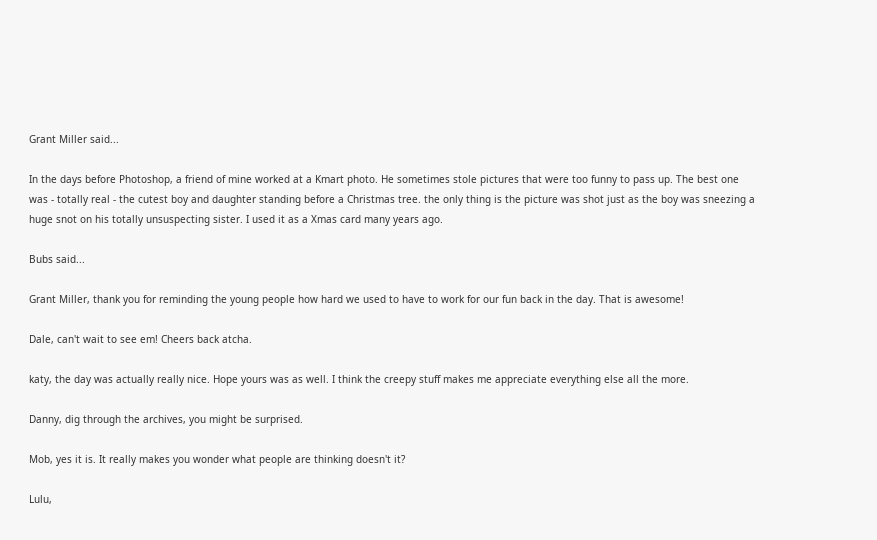Grant Miller said...

In the days before Photoshop, a friend of mine worked at a Kmart photo. He sometimes stole pictures that were too funny to pass up. The best one was - totally real - the cutest boy and daughter standing before a Christmas tree. the only thing is the picture was shot just as the boy was sneezing a huge snot on his totally unsuspecting sister. I used it as a Xmas card many years ago.

Bubs said...

Grant Miller, thank you for reminding the young people how hard we used to have to work for our fun back in the day. That is awesome!

Dale, can't wait to see em! Cheers back atcha.

katy, the day was actually really nice. Hope yours was as well. I think the creepy stuff makes me appreciate everything else all the more.

Danny, dig through the archives, you might be surprised.

Mob, yes it is. It really makes you wonder what people are thinking doesn't it?

Lulu,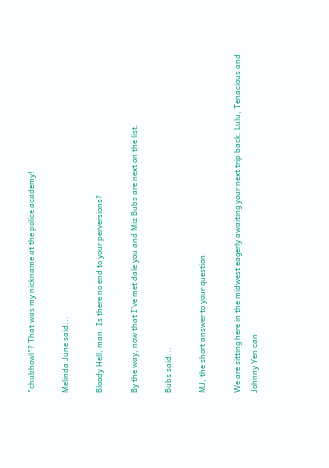"chubhowl"? That was my nickname at the police academy!

Melinda June said...

Bloody Hell, man. Is there no end to your perversions?

By the way, now that I've met dale you and Miz Bubs are next on the list.

Bubs said...

MJ, the short answer to your question

We are sitting here in the midwest eagerly awaiting your next trip back. Lulu, Tenacious and Johnny Yen can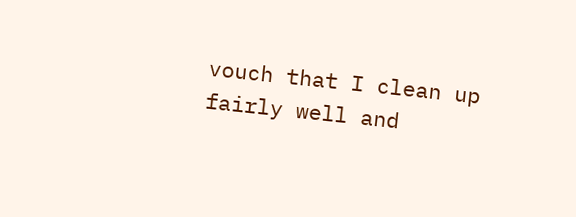vouch that I clean up fairly well and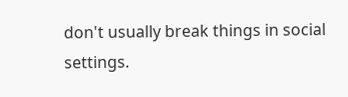don't usually break things in social settings.